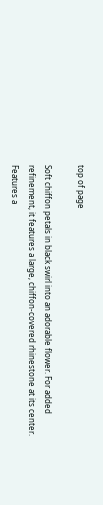top of page

Soft chiffon petals in black swirl into an adorable flower. For added refinement, it features a large, chiffon-covered rhinestone at its center.  Features a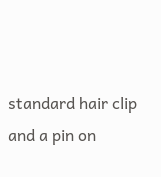standard hair clip and a pin on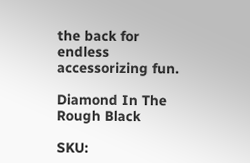the back for endless accessorizing fun.

Diamond In The Rough Black

SKU: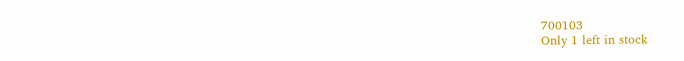700103
Only 1 left in stock